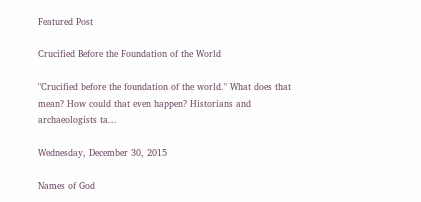Featured Post

Crucified Before the Foundation of the World

"Crucified before the foundation of the world." What does that mean? How could that even happen? Historians and archaeologists ta...

Wednesday, December 30, 2015

Names of God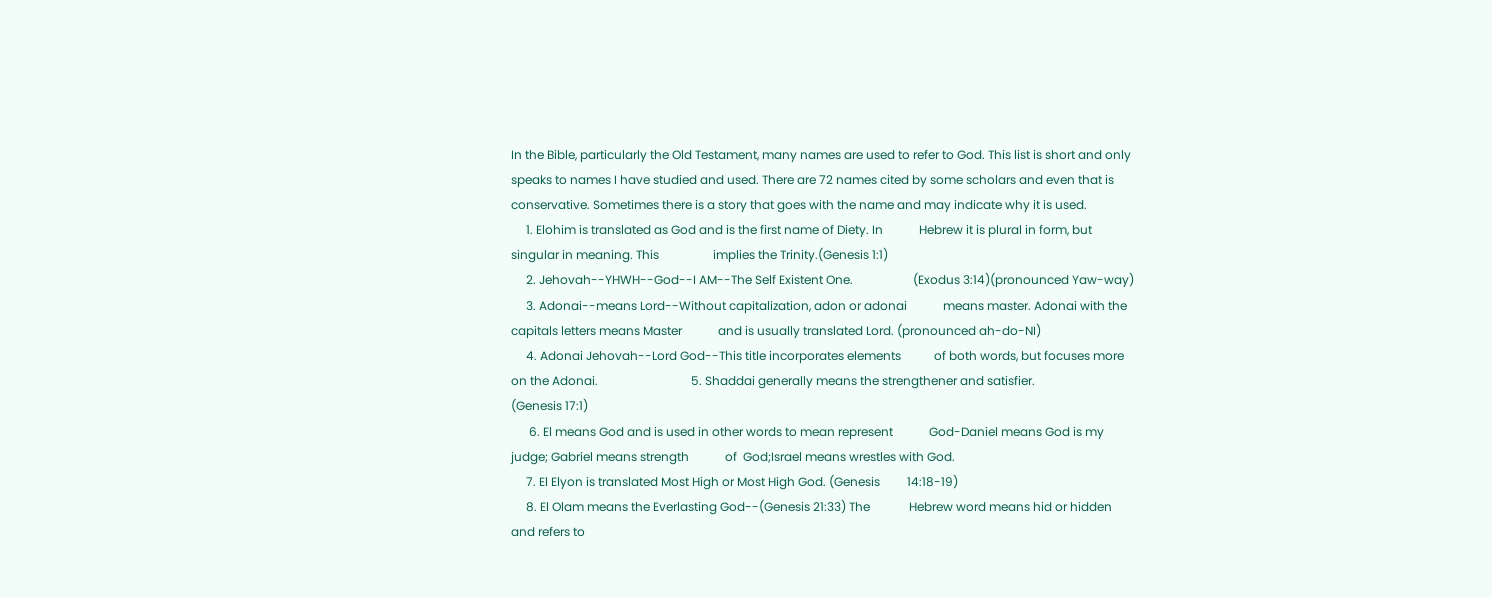In the Bible, particularly the Old Testament, many names are used to refer to God. This list is short and only speaks to names I have studied and used. There are 72 names cited by some scholars and even that is conservative. Sometimes there is a story that goes with the name and may indicate why it is used.
     1. Elohim is translated as God and is the first name of Diety. In            Hebrew it is plural in form, but singular in meaning. This                  implies the Trinity.(Genesis 1:1)
     2. Jehovah--YHWH--God--I AM--The Self Existent One.                    (Exodus 3:14)(pronounced Yaw-way)
     3. Adonai--means Lord--Without capitalization, adon or adonai            means master. Adonai with the capitals letters means Master            and is usually translated Lord. (pronounced ah-do-NI)
     4. Adonai Jehovah--Lord God--This title incorporates elements           of both words, but focuses more on the Adonai.                               5. Shaddai generally means the strengthener and satisfier.                    (Genesis 17:1)
      6. El means God and is used in other words to mean represent            God-Daniel means God is my judge; Gabriel means strength            of  God;Israel means wrestles with God.
     7. El Elyon is translated Most High or Most High God. (Genesis         14:18-19)
     8. El Olam means the Everlasting God--(Genesis 21:33) The             Hebrew word means hid or hidden and refers to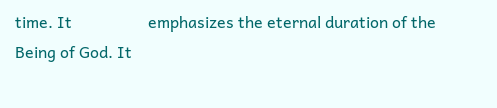time. It                   emphasizes the eternal duration of the Being of God. It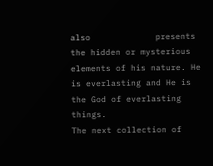also             presents the hidden or mysterious elements of his nature. He             is everlasting and He is the God of everlasting things.
The next collection of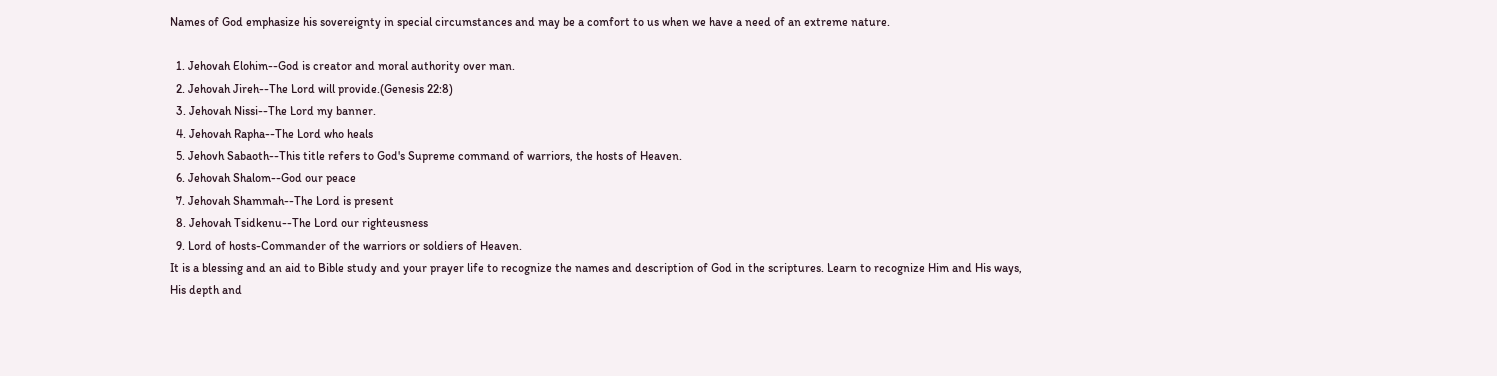Names of God emphasize his sovereignty in special circumstances and may be a comfort to us when we have a need of an extreme nature.

  1. Jehovah Elohim--God is creator and moral authority over man.
  2. Jehovah Jireh--The Lord will provide.(Genesis 22:8)
  3. Jehovah Nissi--The Lord my banner.
  4. Jehovah Rapha--The Lord who heals
  5. Jehovh Sabaoth--This title refers to God's Supreme command of warriors, the hosts of Heaven.
  6. Jehovah Shalom--God our peace
  7. Jehovah Shammah--The Lord is present
  8. Jehovah Tsidkenu--The Lord our righteusness
  9. Lord of hosts-Commander of the warriors or soldiers of Heaven.
It is a blessing and an aid to Bible study and your prayer life to recognize the names and description of God in the scriptures. Learn to recognize Him and His ways, His depth and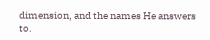dimension, and the names He answers to.